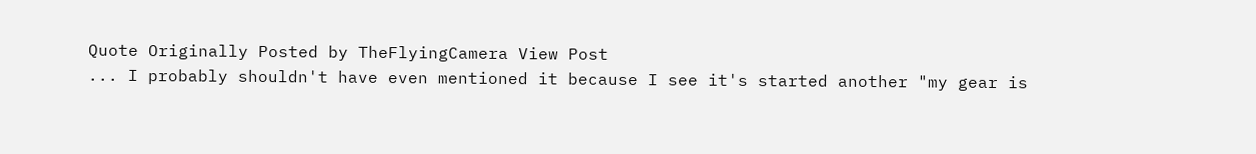Quote Originally Posted by TheFlyingCamera View Post
... I probably shouldn't have even mentioned it because I see it's started another "my gear is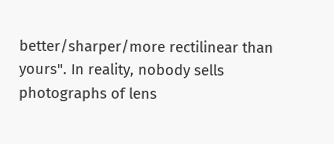better/sharper/more rectilinear than yours". In reality, nobody sells photographs of lens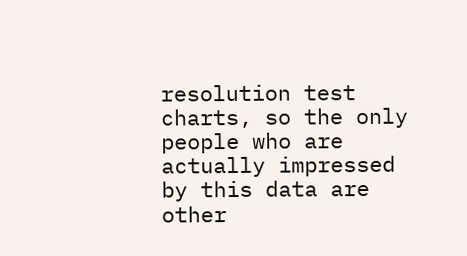resolution test charts, so the only people who are actually impressed by this data are other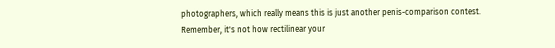photographers, which really means this is just another penis-comparison contest.
Remember, it's not how rectilinear your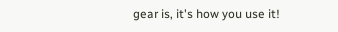gear is, it's how you use it!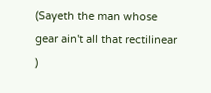(Sayeth the man whose gear ain't all that rectilinear )